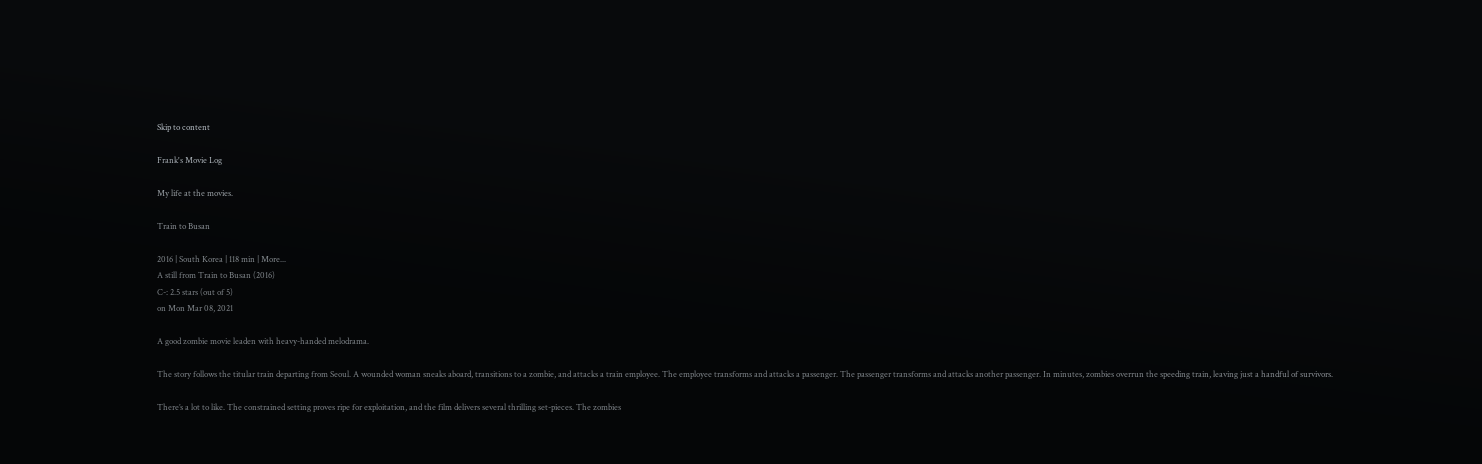Skip to content

Frank's Movie Log

My life at the movies.

Train to Busan

2016 | South Korea | 118 min | More...
A still from Train to Busan (2016)
C-: 2.5 stars (out of 5)
on Mon Mar 08, 2021

A good zombie movie leaden with heavy-handed melodrama.

The story follows the titular train departing from Seoul. A wounded woman sneaks aboard, transitions to a zombie, and attacks a train employee. The employee transforms and attacks a passenger. The passenger transforms and attacks another passenger. In minutes, zombies overrun the speeding train, leaving just a handful of survivors.

There’s a lot to like. The constrained setting proves ripe for exploitation, and the film delivers several thrilling set-pieces. The zombies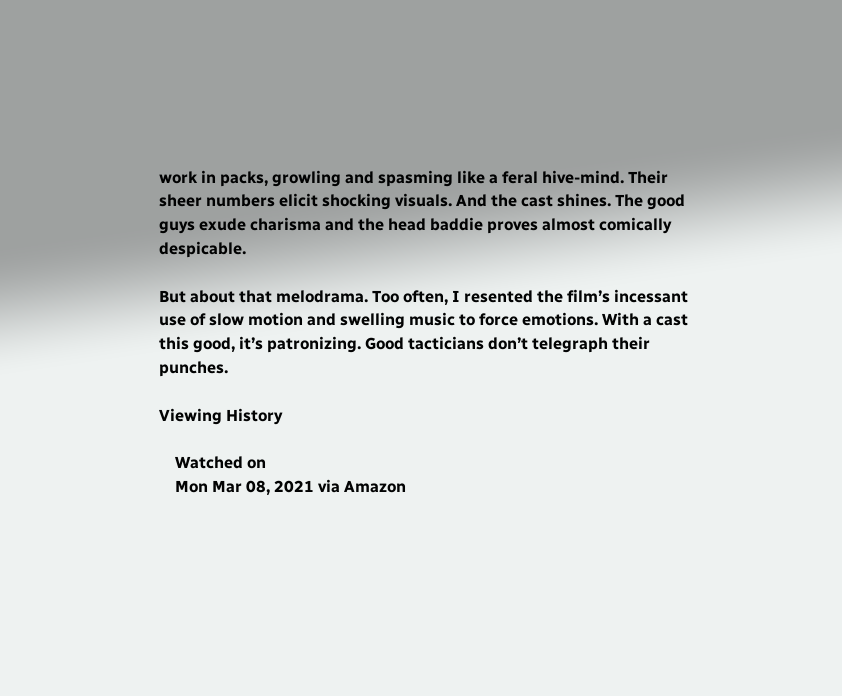work in packs, growling and spasming like a feral hive-mind. Their sheer numbers elicit shocking visuals. And the cast shines. The good guys exude charisma and the head baddie proves almost comically despicable.

But about that melodrama. Too often, I resented the film’s incessant use of slow motion and swelling music to force emotions. With a cast this good, it’s patronizing. Good tacticians don’t telegraph their punches.

Viewing History

    Watched on
    Mon Mar 08, 2021 via Amazon